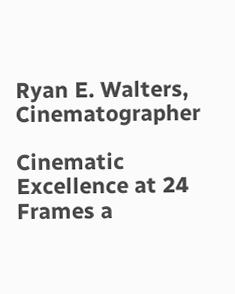Ryan E. Walters, Cinematographer

Cinematic Excellence at 24 Frames a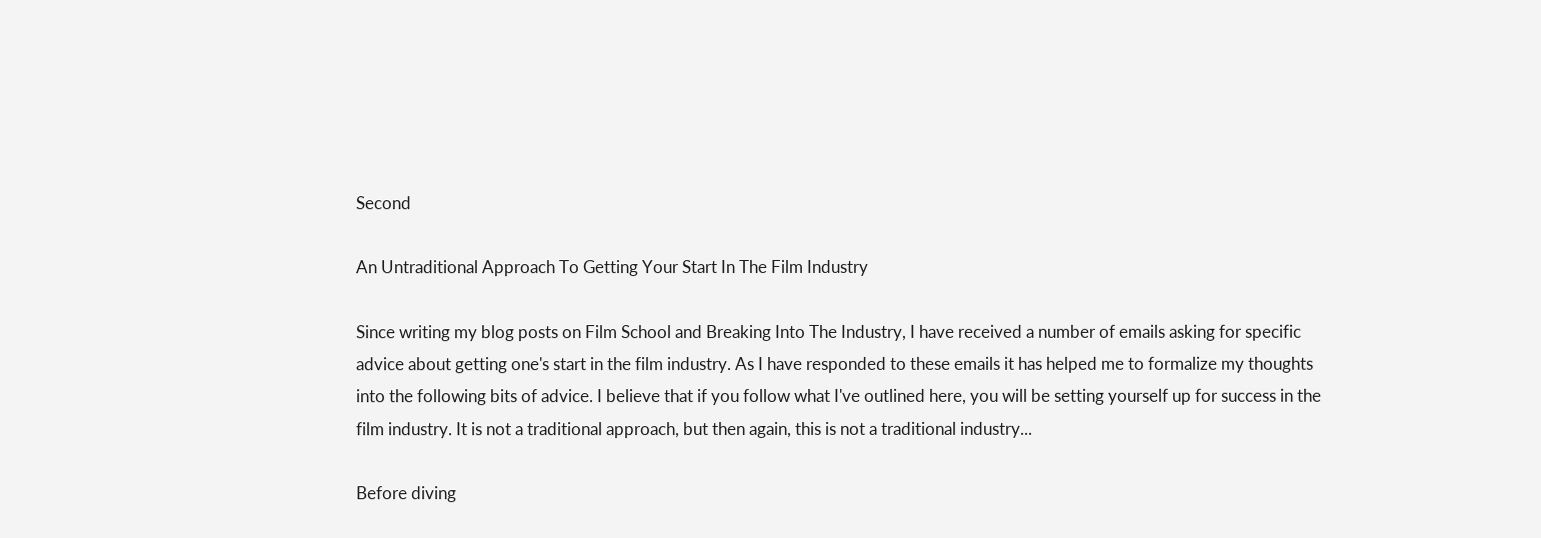Second

An Untraditional Approach To Getting Your Start In The Film Industry

Since writing my blog posts on Film School and Breaking Into The Industry, I have received a number of emails asking for specific advice about getting one's start in the film industry. As I have responded to these emails it has helped me to formalize my thoughts into the following bits of advice. I believe that if you follow what I've outlined here, you will be setting yourself up for success in the film industry. It is not a traditional approach, but then again, this is not a traditional industry...

Before diving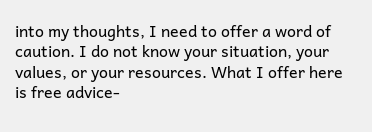into my thoughts, I need to offer a word of caution. I do not know your situation, your values, or your resources. What I offer here is free advice-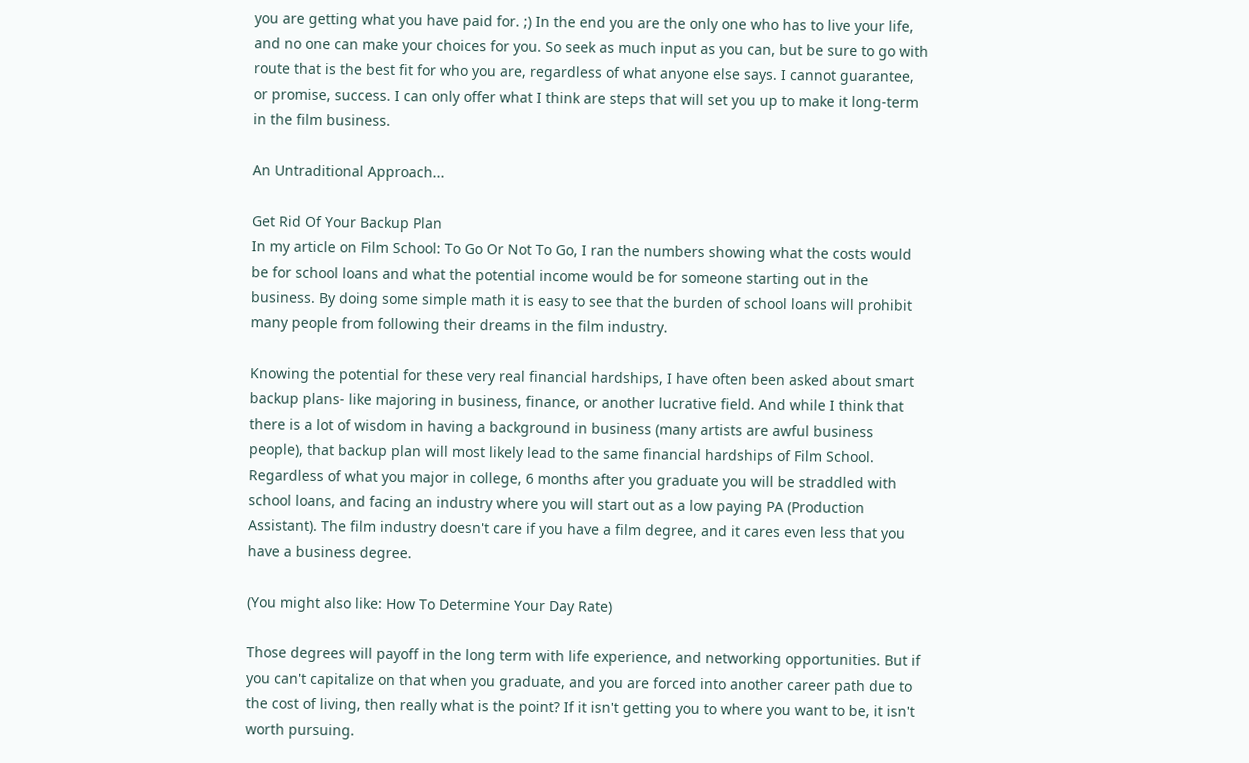you are getting what you have paid for. ;) In the end you are the only one who has to live your life, and no one can make your choices for you. So seek as much input as you can, but be sure to go with route that is the best fit for who you are, regardless of what anyone else says. I cannot guarantee, or promise, success. I can only offer what I think are steps that will set you up to make it long-term in the film business.

An Untraditional Approach...

Get Rid Of Your Backup Plan
In my article on Film School: To Go Or Not To Go, I ran the numbers showing what the costs would be for school loans and what the potential income would be for someone starting out in the business. By doing some simple math it is easy to see that the burden of school loans will prohibit many people from following their dreams in the film industry.

Knowing the potential for these very real financial hardships, I have often been asked about smart backup plans- like majoring in business, finance, or another lucrative field. And while I think that there is a lot of wisdom in having a background in business (many artists are awful business people), that backup plan will most likely lead to the same financial hardships of Film School. Regardless of what you major in college, 6 months after you graduate you will be straddled with school loans, and facing an industry where you will start out as a low paying PA (Production Assistant). The film industry doesn't care if you have a film degree, and it cares even less that you have a business degree.

(You might also like: How To Determine Your Day Rate)

Those degrees will payoff in the long term with life experience, and networking opportunities. But if you can't capitalize on that when you graduate, and you are forced into another career path due to the cost of living, then really what is the point? If it isn't getting you to where you want to be, it isn't worth pursuing.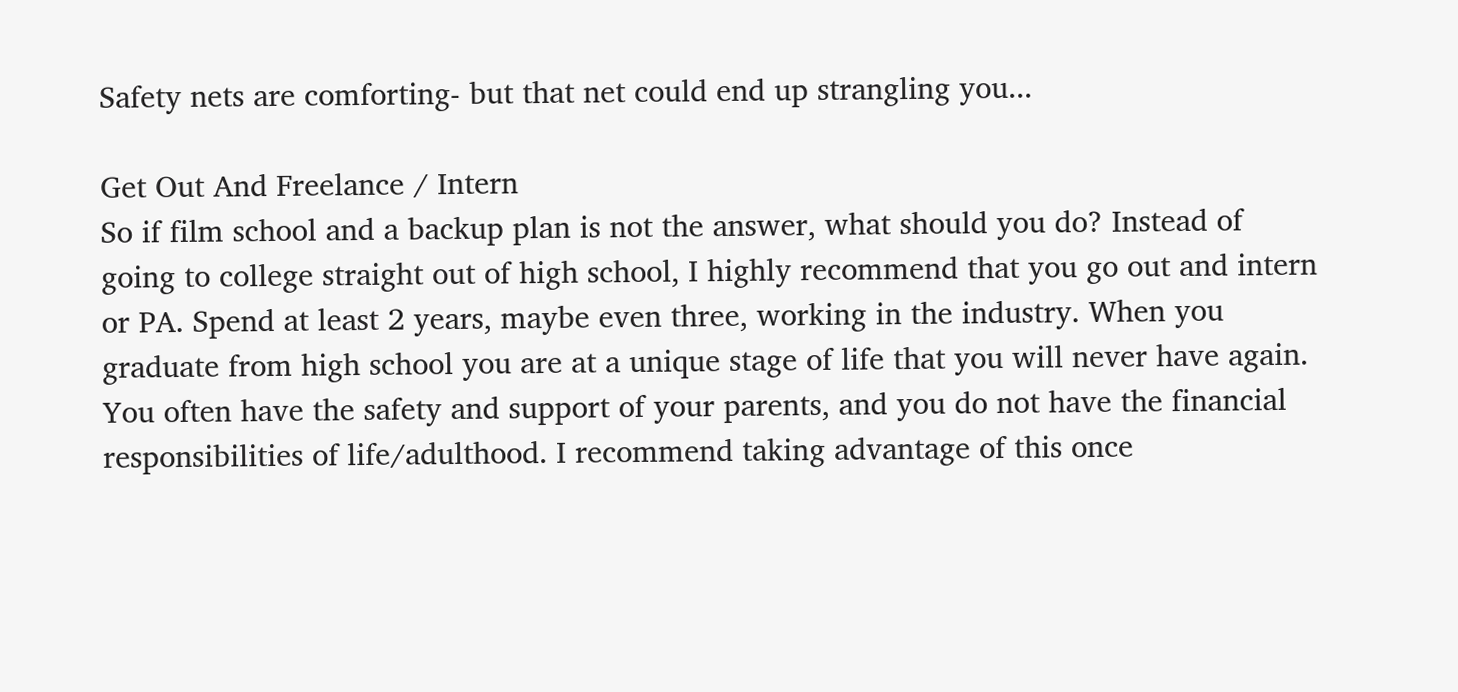Safety nets are comforting- but that net could end up strangling you...

Get Out And Freelance / Intern
So if film school and a backup plan is not the answer, what should you do? Instead of going to college straight out of high school, I highly recommend that you go out and intern or PA. Spend at least 2 years, maybe even three, working in the industry. When you graduate from high school you are at a unique stage of life that you will never have again. You often have the safety and support of your parents, and you do not have the financial responsibilities of life/adulthood. I recommend taking advantage of this once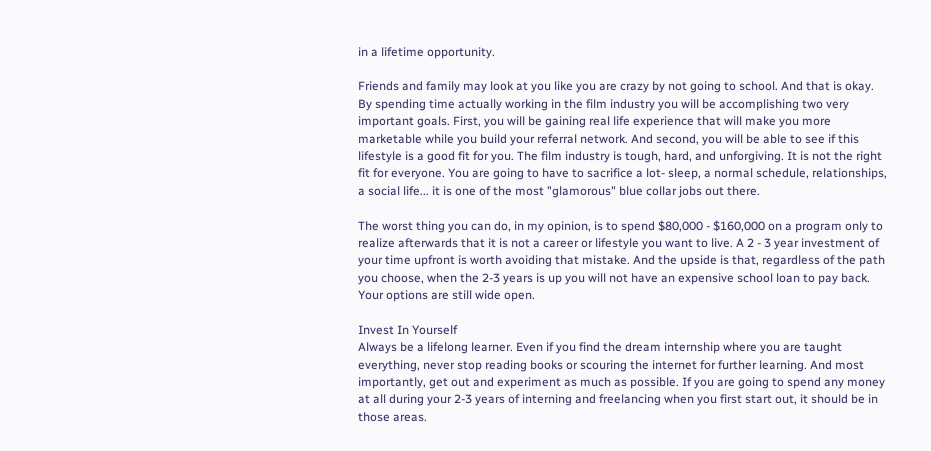in a lifetime opportunity.

Friends and family may look at you like you are crazy by not going to school. And that is okay. By spending time actually working in the film industry you will be accomplishing two very important goals. First, you will be gaining real life experience that will make you more marketable while you build your referral network. And second, you will be able to see if this lifestyle is a good fit for you. The film industry is tough, hard, and unforgiving. It is not the right fit for everyone. You are going to have to sacrifice a lot- sleep, a normal schedule, relationships, a social life... it is one of the most "glamorous" blue collar jobs out there.

The worst thing you can do, in my opinion, is to spend $80,000 - $160,000 on a program only to realize afterwards that it is not a career or lifestyle you want to live. A 2 - 3 year investment of your time upfront is worth avoiding that mistake. And the upside is that, regardless of the path you choose, when the 2-3 years is up you will not have an expensive school loan to pay back. Your options are still wide open.

Invest In Yourself
Always be a lifelong learner. Even if you find the dream internship where you are taught everything, never stop reading books or scouring the internet for further learning. And most importantly, get out and experiment as much as possible. If you are going to spend any money at all during your 2-3 years of interning and freelancing when you first start out, it should be in those areas.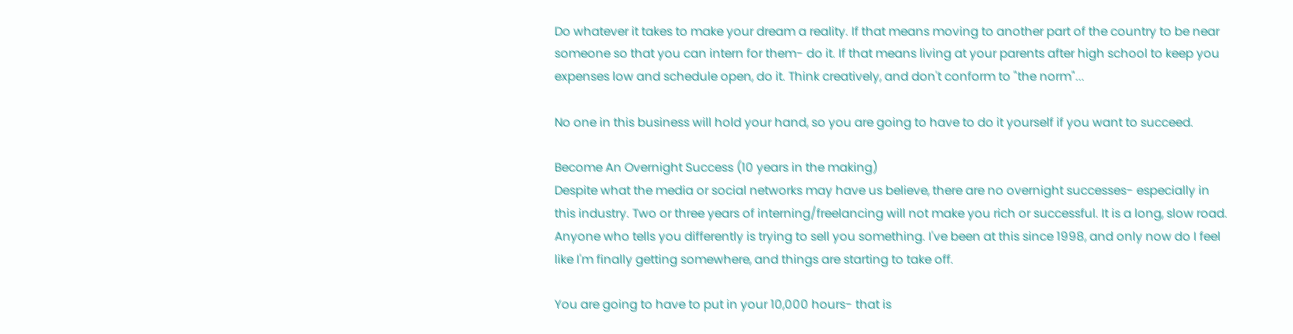Do whatever it takes to make your dream a reality. If that means moving to another part of the country to be near someone so that you can intern for them- do it. If that means living at your parents after high school to keep you expenses low and schedule open, do it. Think creatively, and don't conform to "the norm"...

No one in this business will hold your hand, so you are going to have to do it yourself if you want to succeed.

Become An Overnight Success (10 years in the making)
Despite what the media or social networks may have us believe, there are no overnight successes- especially in this industry. Two or three years of interning/freelancing will not make you rich or successful. It is a long, slow road. Anyone who tells you differently is trying to sell you something. I've been at this since 1998, and only now do I feel like I'm finally getting somewhere, and things are starting to take off.

You are going to have to put in your 10,000 hours- that is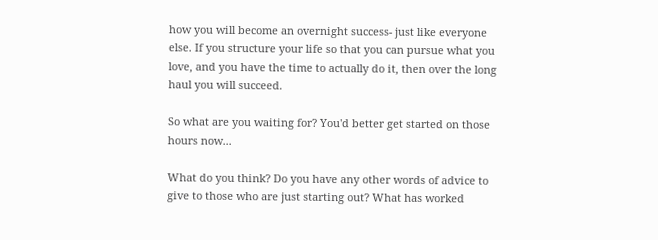how you will become an overnight success- just like everyone else. If you structure your life so that you can pursue what you love, and you have the time to actually do it, then over the long haul you will succeed.

So what are you waiting for? You'd better get started on those hours now...

What do you think? Do you have any other words of advice to give to those who are just starting out? What has worked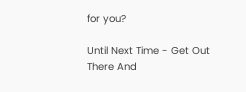for you?

Until Next Time - Get Out There And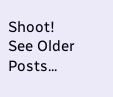Shoot!
See Older Posts...